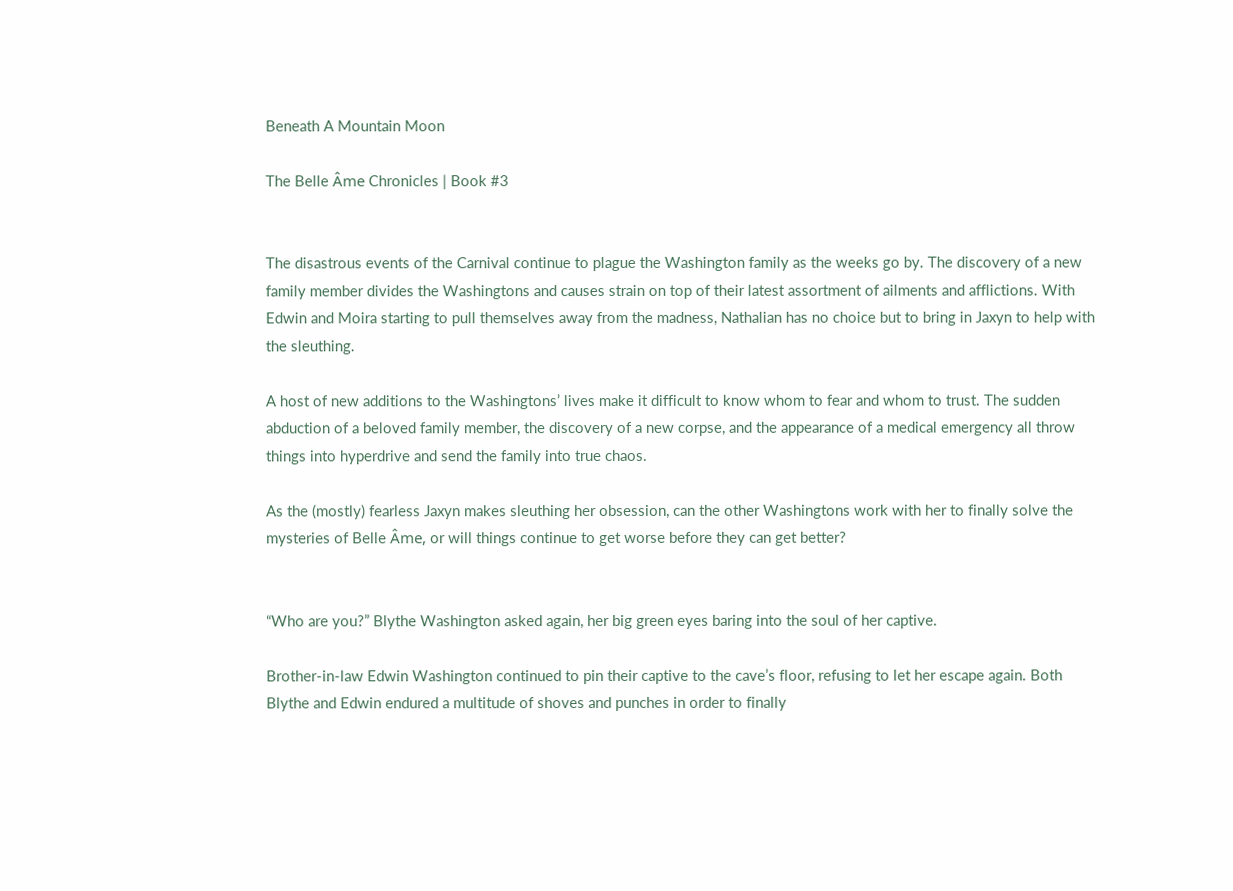Beneath A Mountain Moon

The Belle Âme Chronicles | Book #3


The disastrous events of the Carnival continue to plague the Washington family as the weeks go by. The discovery of a new family member divides the Washingtons and causes strain on top of their latest assortment of ailments and afflictions. With Edwin and Moira starting to pull themselves away from the madness, Nathalian has no choice but to bring in Jaxyn to help with the sleuthing.

A host of new additions to the Washingtons’ lives make it difficult to know whom to fear and whom to trust. The sudden abduction of a beloved family member, the discovery of a new corpse, and the appearance of a medical emergency all throw things into hyperdrive and send the family into true chaos.

As the (mostly) fearless Jaxyn makes sleuthing her obsession, can the other Washingtons work with her to finally solve the mysteries of Belle Âme, or will things continue to get worse before they can get better?


“Who are you?” Blythe Washington asked again, her big green eyes baring into the soul of her captive.

Brother-in-law Edwin Washington continued to pin their captive to the cave’s floor, refusing to let her escape again. Both Blythe and Edwin endured a multitude of shoves and punches in order to finally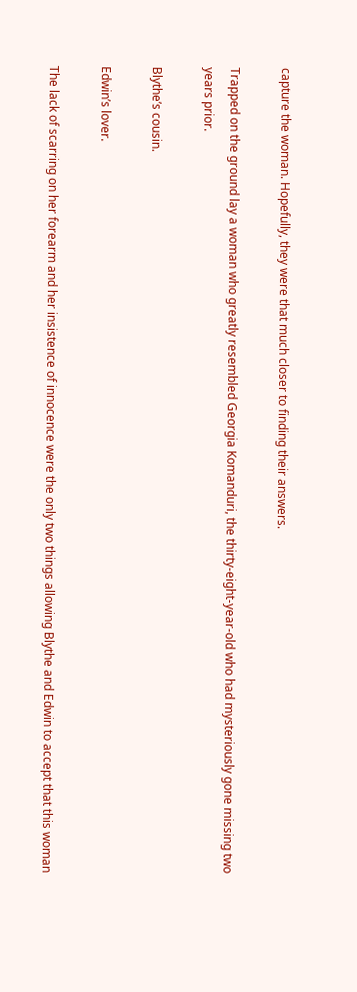capture the woman. Hopefully, they were that much closer to finding their answers.

Trapped on the ground lay a woman who greatly resembled Georgia Komanduri, the thirty-eight-year-old who had mysteriously gone missing two years prior.

Blythe’s cousin.

Edwin’s lover.

The lack of scarring on her forearm and her insistence of innocence were the only two things allowing Blythe and Edwin to accept that this woman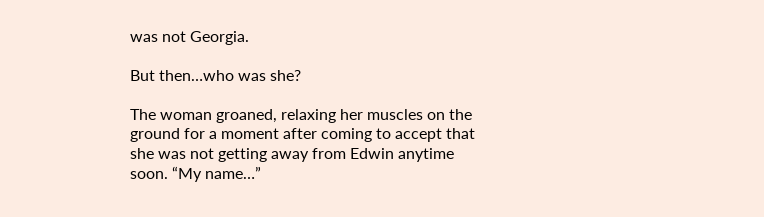was not Georgia.

But then…who was she?

The woman groaned, relaxing her muscles on the ground for a moment after coming to accept that she was not getting away from Edwin anytime soon. “My name…”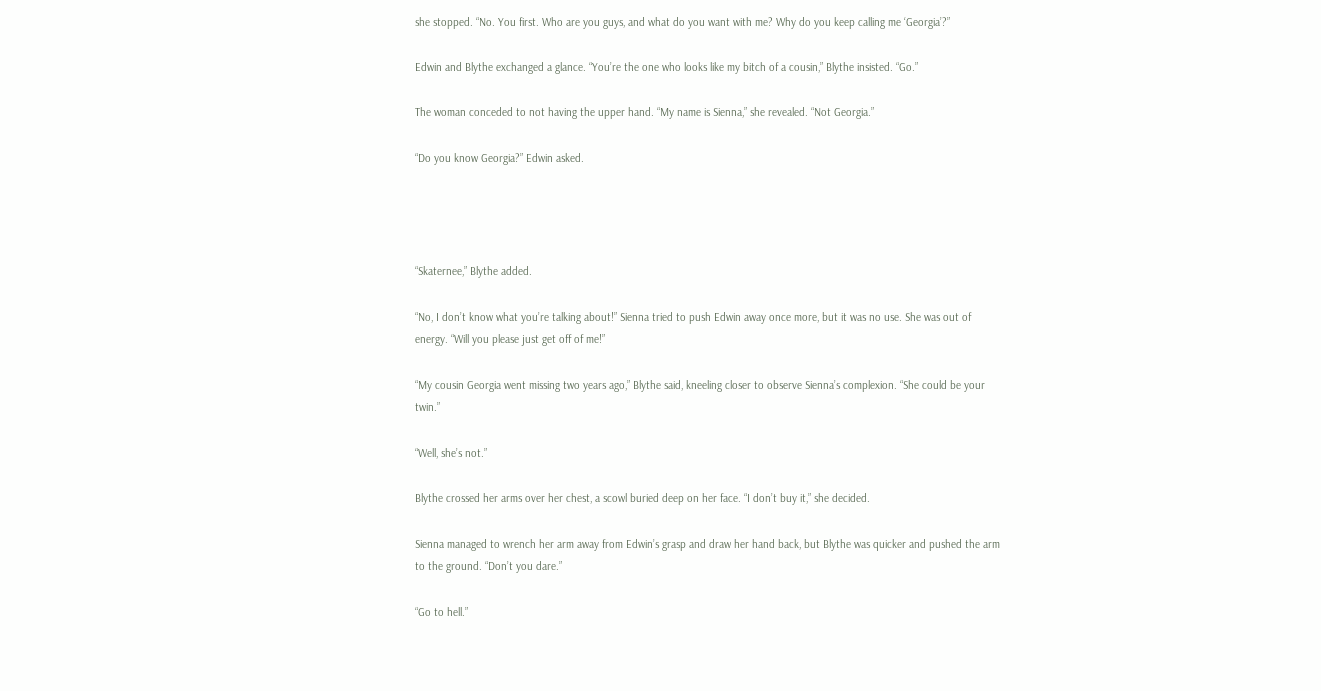she stopped. “No. You first. Who are you guys, and what do you want with me? Why do you keep calling me ‘Georgia’?”

Edwin and Blythe exchanged a glance. “You’re the one who looks like my bitch of a cousin,” Blythe insisted. “Go.”

The woman conceded to not having the upper hand. “My name is Sienna,” she revealed. “Not Georgia.”

“Do you know Georgia?” Edwin asked.




“Skaternee,” Blythe added.

“No, I don’t know what you’re talking about!” Sienna tried to push Edwin away once more, but it was no use. She was out of energy. “Will you please just get off of me!”

“My cousin Georgia went missing two years ago,” Blythe said, kneeling closer to observe Sienna’s complexion. “She could be your twin.”

“Well, she’s not.”

Blythe crossed her arms over her chest, a scowl buried deep on her face. “I don’t buy it,” she decided.

Sienna managed to wrench her arm away from Edwin’s grasp and draw her hand back, but Blythe was quicker and pushed the arm to the ground. “Don’t you dare.”

“Go to hell.”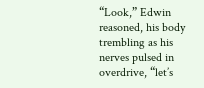“Look,” Edwin reasoned, his body trembling as his nerves pulsed in overdrive, “let’s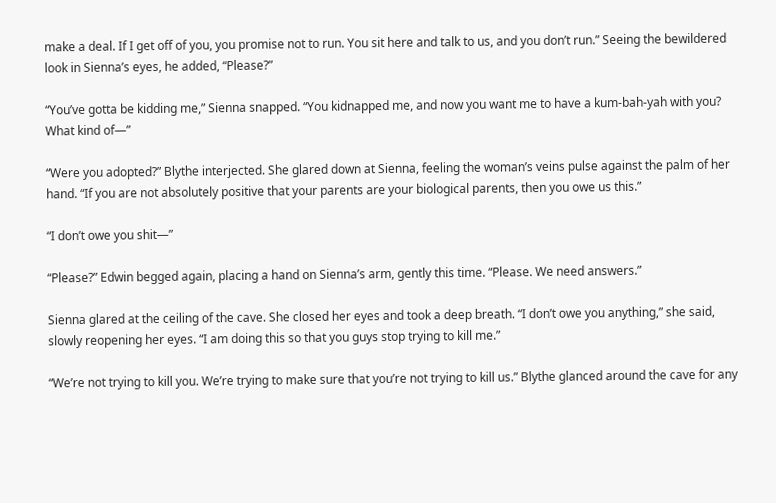make a deal. If I get off of you, you promise not to run. You sit here and talk to us, and you don’t run.” Seeing the bewildered look in Sienna’s eyes, he added, “Please?”

“You’ve gotta be kidding me,” Sienna snapped. “You kidnapped me, and now you want me to have a kum-bah-yah with you? What kind of—”

“Were you adopted?” Blythe interjected. She glared down at Sienna, feeling the woman’s veins pulse against the palm of her hand. “If you are not absolutely positive that your parents are your biological parents, then you owe us this.”

“I don’t owe you shit—”

“Please?” Edwin begged again, placing a hand on Sienna’s arm, gently this time. “Please. We need answers.”

Sienna glared at the ceiling of the cave. She closed her eyes and took a deep breath. “I don’t owe you anything,” she said, slowly reopening her eyes. “I am doing this so that you guys stop trying to kill me.”

“We’re not trying to kill you. We’re trying to make sure that you’re not trying to kill us.” Blythe glanced around the cave for any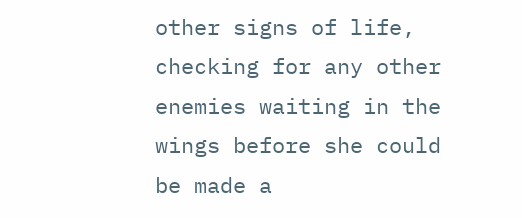other signs of life, checking for any other enemies waiting in the wings before she could be made a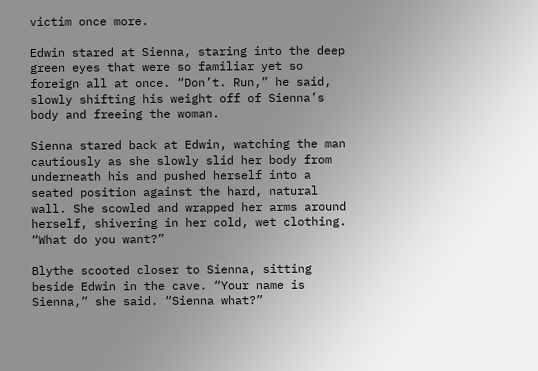victim once more.

Edwin stared at Sienna, staring into the deep green eyes that were so familiar yet so foreign all at once. “Don’t. Run,” he said, slowly shifting his weight off of Sienna’s body and freeing the woman.

Sienna stared back at Edwin, watching the man cautiously as she slowly slid her body from underneath his and pushed herself into a seated position against the hard, natural wall. She scowled and wrapped her arms around herself, shivering in her cold, wet clothing. “What do you want?”

Blythe scooted closer to Sienna, sitting beside Edwin in the cave. “Your name is Sienna,” she said. “Sienna what?”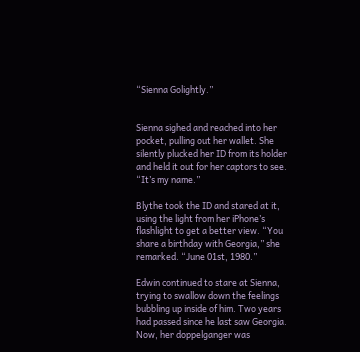“Sienna Golightly.”


Sienna sighed and reached into her pocket, pulling out her wallet. She silently plucked her ID from its holder and held it out for her captors to see. “It’s my name.”

Blythe took the ID and stared at it, using the light from her iPhone’s flashlight to get a better view. “You share a birthday with Georgia,” she remarked. “June 01st, 1980.”

Edwin continued to stare at Sienna, trying to swallow down the feelings bubbling up inside of him. Two years had passed since he last saw Georgia. Now, her doppelganger was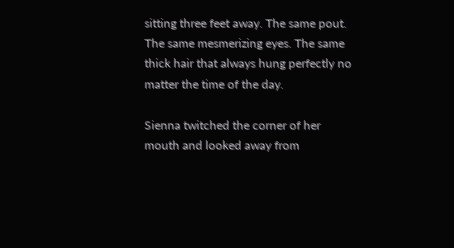sitting three feet away. The same pout. The same mesmerizing eyes. The same thick hair that always hung perfectly no matter the time of the day.

Sienna twitched the corner of her mouth and looked away from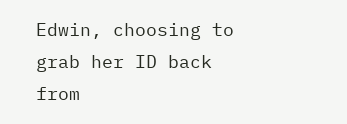Edwin, choosing to grab her ID back from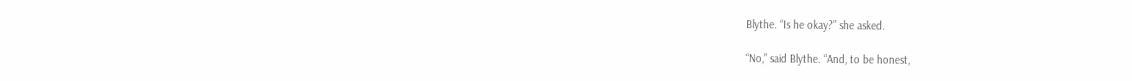Blythe. “Is he okay?” she asked.

“No,” said Blythe. “And, to be honest,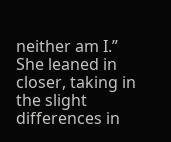neither am I.” She leaned in closer, taking in the slight differences in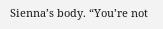Sienna’s body. “You’re not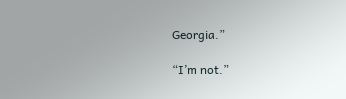Georgia.”

“I’m not.”